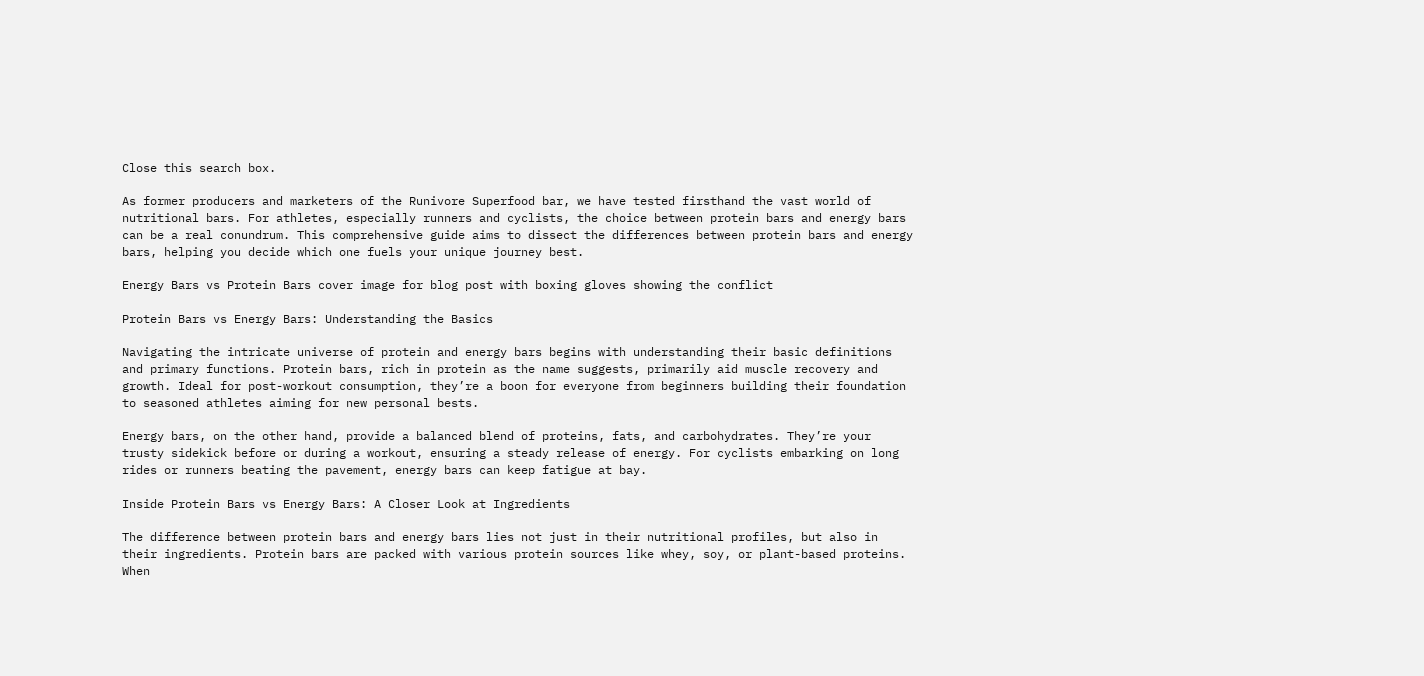Close this search box.

As former producers and marketers of the Runivore Superfood bar, we have tested firsthand the vast world of nutritional bars. For athletes, especially runners and cyclists, the choice between protein bars and energy bars can be a real conundrum. This comprehensive guide aims to dissect the differences between protein bars and energy bars, helping you decide which one fuels your unique journey best.

Energy Bars vs Protein Bars cover image for blog post with boxing gloves showing the conflict

Protein Bars vs Energy Bars: Understanding the Basics

Navigating the intricate universe of protein and energy bars begins with understanding their basic definitions and primary functions. Protein bars, rich in protein as the name suggests, primarily aid muscle recovery and growth. Ideal for post-workout consumption, they’re a boon for everyone from beginners building their foundation to seasoned athletes aiming for new personal bests.

Energy bars, on the other hand, provide a balanced blend of proteins, fats, and carbohydrates. They’re your trusty sidekick before or during a workout, ensuring a steady release of energy. For cyclists embarking on long rides or runners beating the pavement, energy bars can keep fatigue at bay.

Inside Protein Bars vs Energy Bars: A Closer Look at Ingredients

The difference between protein bars and energy bars lies not just in their nutritional profiles, but also in their ingredients. Protein bars are packed with various protein sources like whey, soy, or plant-based proteins. When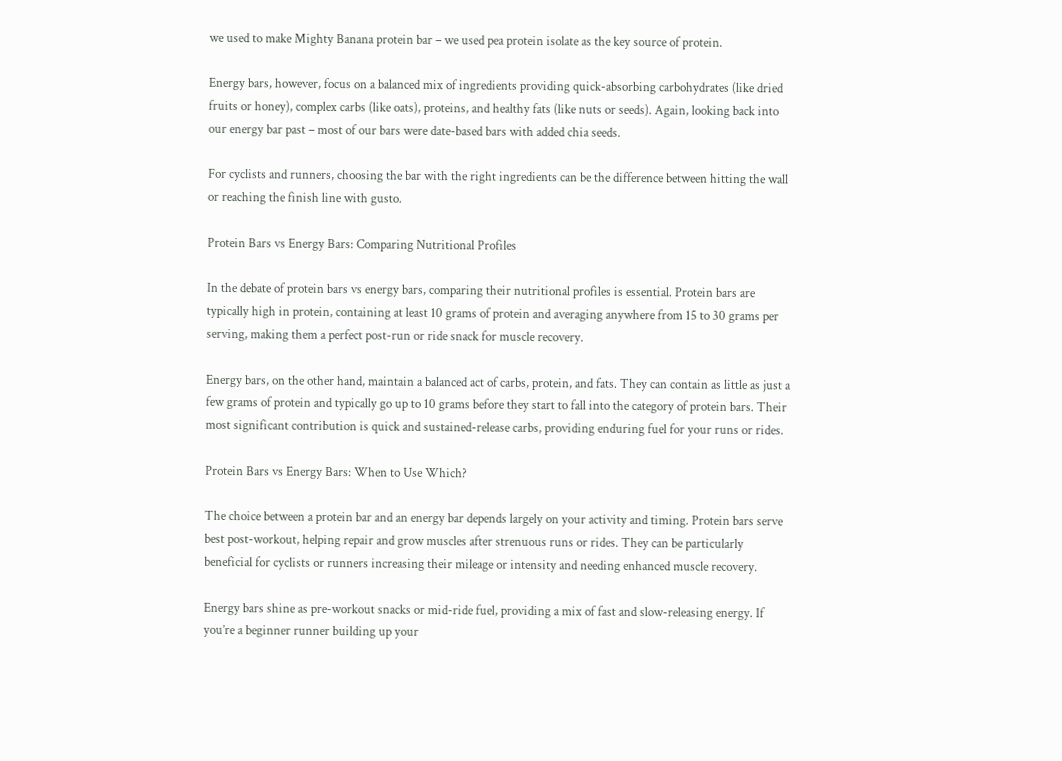we used to make Mighty Banana protein bar – we used pea protein isolate as the key source of protein.

Energy bars, however, focus on a balanced mix of ingredients providing quick-absorbing carbohydrates (like dried fruits or honey), complex carbs (like oats), proteins, and healthy fats (like nuts or seeds). Again, looking back into our energy bar past – most of our bars were date-based bars with added chia seeds.

For cyclists and runners, choosing the bar with the right ingredients can be the difference between hitting the wall or reaching the finish line with gusto.

Protein Bars vs Energy Bars: Comparing Nutritional Profiles

In the debate of protein bars vs energy bars, comparing their nutritional profiles is essential. Protein bars are typically high in protein, containing at least 10 grams of protein and averaging anywhere from 15 to 30 grams per serving, making them a perfect post-run or ride snack for muscle recovery.

Energy bars, on the other hand, maintain a balanced act of carbs, protein, and fats. They can contain as little as just a few grams of protein and typically go up to 10 grams before they start to fall into the category of protein bars. Their most significant contribution is quick and sustained-release carbs, providing enduring fuel for your runs or rides.

Protein Bars vs Energy Bars: When to Use Which?

The choice between a protein bar and an energy bar depends largely on your activity and timing. Protein bars serve best post-workout, helping repair and grow muscles after strenuous runs or rides. They can be particularly beneficial for cyclists or runners increasing their mileage or intensity and needing enhanced muscle recovery.

Energy bars shine as pre-workout snacks or mid-ride fuel, providing a mix of fast and slow-releasing energy. If you’re a beginner runner building up your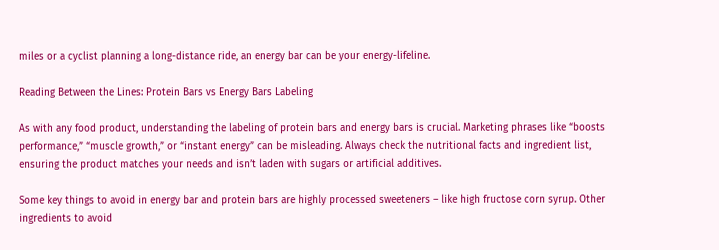miles or a cyclist planning a long-distance ride, an energy bar can be your energy-lifeline.

Reading Between the Lines: Protein Bars vs Energy Bars Labeling

As with any food product, understanding the labeling of protein bars and energy bars is crucial. Marketing phrases like “boosts performance,” “muscle growth,” or “instant energy” can be misleading. Always check the nutritional facts and ingredient list, ensuring the product matches your needs and isn’t laden with sugars or artificial additives.

Some key things to avoid in energy bar and protein bars are highly processed sweeteners – like high fructose corn syrup. Other ingredients to avoid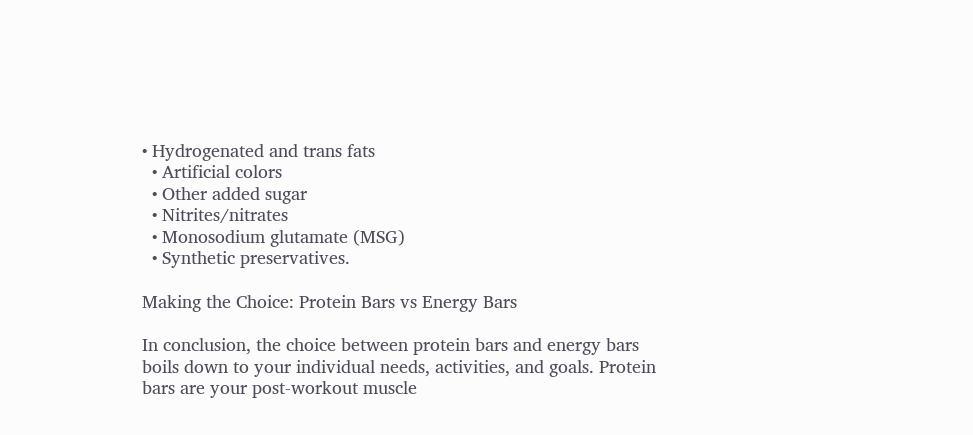• Hydrogenated and trans fats
  • Artificial colors
  • Other added sugar
  • Nitrites/nitrates
  • Monosodium glutamate (MSG)
  • Synthetic preservatives.

Making the Choice: Protein Bars vs Energy Bars

In conclusion, the choice between protein bars and energy bars boils down to your individual needs, activities, and goals. Protein bars are your post-workout muscle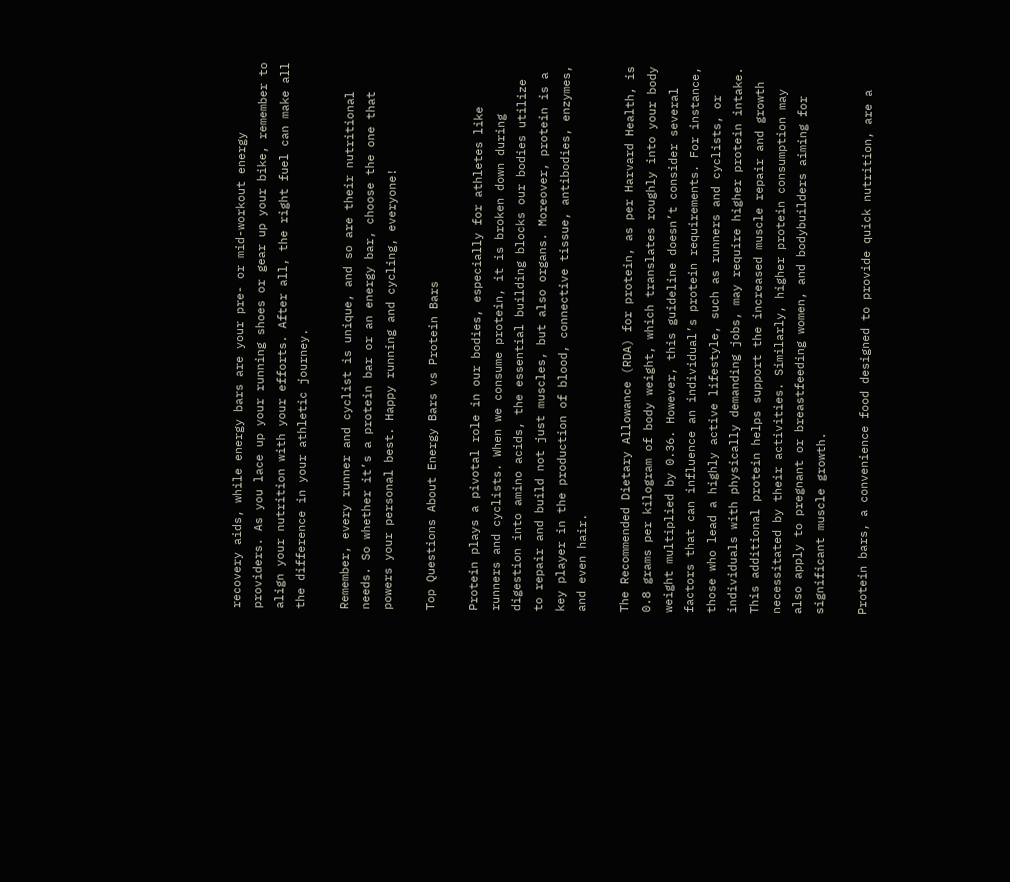recovery aids, while energy bars are your pre- or mid-workout energy providers. As you lace up your running shoes or gear up your bike, remember to align your nutrition with your efforts. After all, the right fuel can make all the difference in your athletic journey.

Remember, every runner and cyclist is unique, and so are their nutritional needs. So whether it’s a protein bar or an energy bar, choose the one that powers your personal best. Happy running and cycling, everyone!

Top Questions About Energy Bars vs Protein Bars

Protein plays a pivotal role in our bodies, especially for athletes like runners and cyclists. When we consume protein, it is broken down during digestion into amino acids, the essential building blocks our bodies utilize to repair and build not just muscles, but also organs. Moreover, protein is a key player in the production of blood, connective tissue, antibodies, enzymes, and even hair.

The Recommended Dietary Allowance (RDA) for protein, as per Harvard Health, is 0.8 grams per kilogram of body weight, which translates roughly into your body weight multiplied by 0.36. However, this guideline doesn’t consider several factors that can influence an individual’s protein requirements. For instance, those who lead a highly active lifestyle, such as runners and cyclists, or individuals with physically demanding jobs, may require higher protein intake. This additional protein helps support the increased muscle repair and growth necessitated by their activities. Similarly, higher protein consumption may also apply to pregnant or breastfeeding women, and bodybuilders aiming for significant muscle growth.

Protein bars, a convenience food designed to provide quick nutrition, are a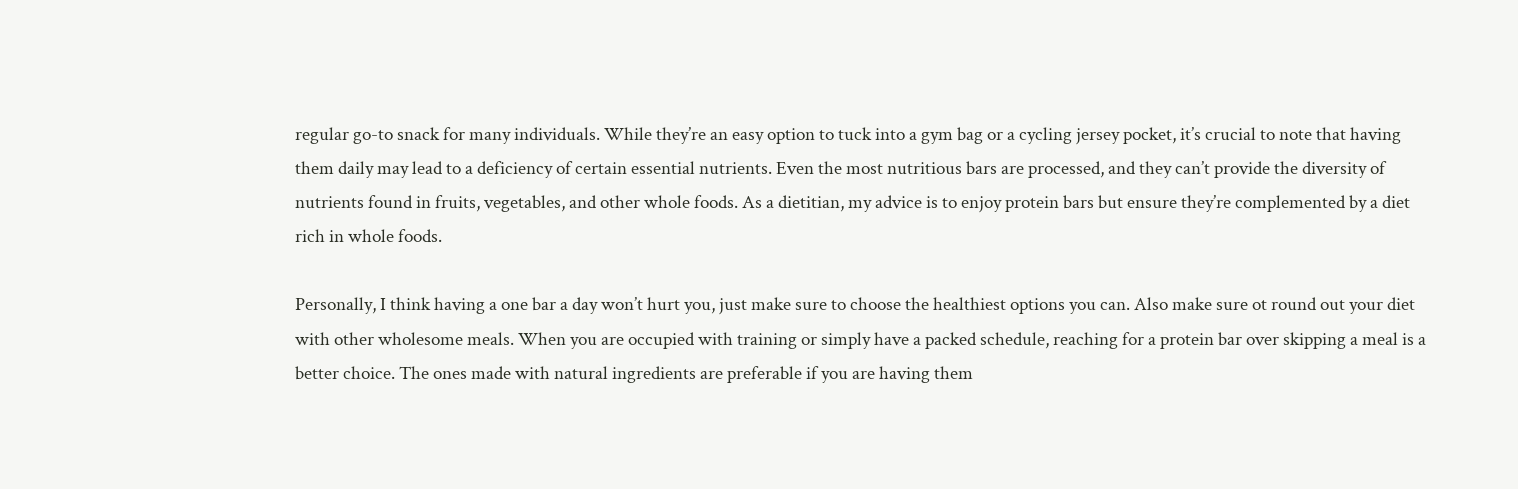regular go-to snack for many individuals. While they’re an easy option to tuck into a gym bag or a cycling jersey pocket, it’s crucial to note that having them daily may lead to a deficiency of certain essential nutrients. Even the most nutritious bars are processed, and they can’t provide the diversity of nutrients found in fruits, vegetables, and other whole foods. As a dietitian, my advice is to enjoy protein bars but ensure they’re complemented by a diet rich in whole foods.

Personally, I think having a one bar a day won’t hurt you, just make sure to choose the healthiest options you can. Also make sure ot round out your diet with other wholesome meals. When you are occupied with training or simply have a packed schedule, reaching for a protein bar over skipping a meal is a better choice. The ones made with natural ingredients are preferable if you are having them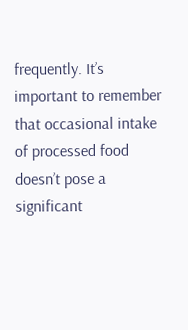frequently. It’s important to remember that occasional intake of processed food doesn’t pose a significant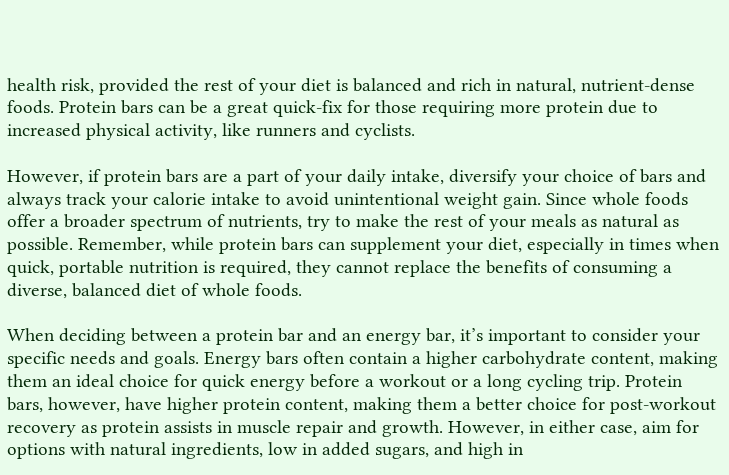health risk, provided the rest of your diet is balanced and rich in natural, nutrient-dense foods. Protein bars can be a great quick-fix for those requiring more protein due to increased physical activity, like runners and cyclists.

However, if protein bars are a part of your daily intake, diversify your choice of bars and always track your calorie intake to avoid unintentional weight gain. Since whole foods offer a broader spectrum of nutrients, try to make the rest of your meals as natural as possible. Remember, while protein bars can supplement your diet, especially in times when quick, portable nutrition is required, they cannot replace the benefits of consuming a diverse, balanced diet of whole foods.

When deciding between a protein bar and an energy bar, it’s important to consider your specific needs and goals. Energy bars often contain a higher carbohydrate content, making them an ideal choice for quick energy before a workout or a long cycling trip. Protein bars, however, have higher protein content, making them a better choice for post-workout recovery as protein assists in muscle repair and growth. However, in either case, aim for options with natural ingredients, low in added sugars, and high in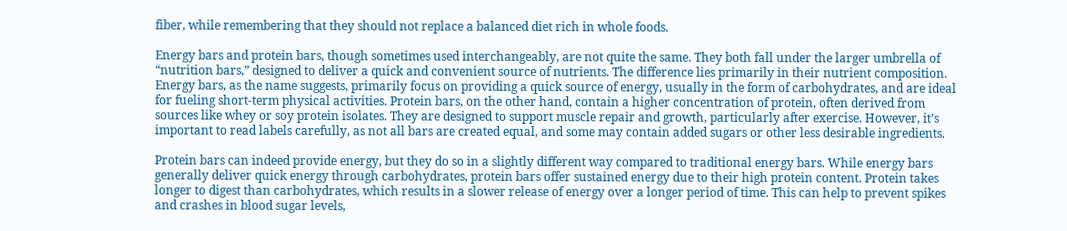fiber, while remembering that they should not replace a balanced diet rich in whole foods.

Energy bars and protein bars, though sometimes used interchangeably, are not quite the same. They both fall under the larger umbrella of “nutrition bars,” designed to deliver a quick and convenient source of nutrients. The difference lies primarily in their nutrient composition. Energy bars, as the name suggests, primarily focus on providing a quick source of energy, usually in the form of carbohydrates, and are ideal for fueling short-term physical activities. Protein bars, on the other hand, contain a higher concentration of protein, often derived from sources like whey or soy protein isolates. They are designed to support muscle repair and growth, particularly after exercise. However, it’s important to read labels carefully, as not all bars are created equal, and some may contain added sugars or other less desirable ingredients.

Protein bars can indeed provide energy, but they do so in a slightly different way compared to traditional energy bars. While energy bars generally deliver quick energy through carbohydrates, protein bars offer sustained energy due to their high protein content. Protein takes longer to digest than carbohydrates, which results in a slower release of energy over a longer period of time. This can help to prevent spikes and crashes in blood sugar levels,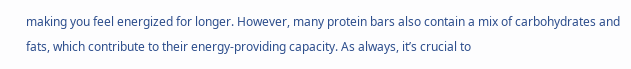making you feel energized for longer. However, many protein bars also contain a mix of carbohydrates and fats, which contribute to their energy-providing capacity. As always, it’s crucial to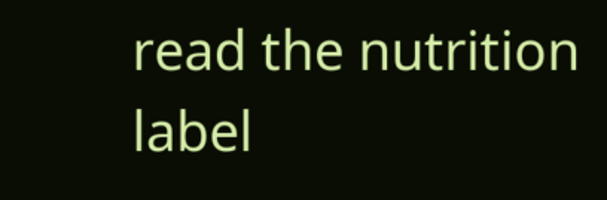read the nutrition label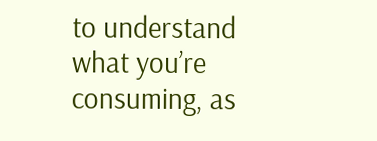to understand what you’re consuming, as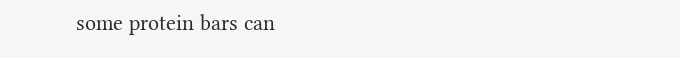some protein bars can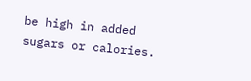be high in added sugars or calories.